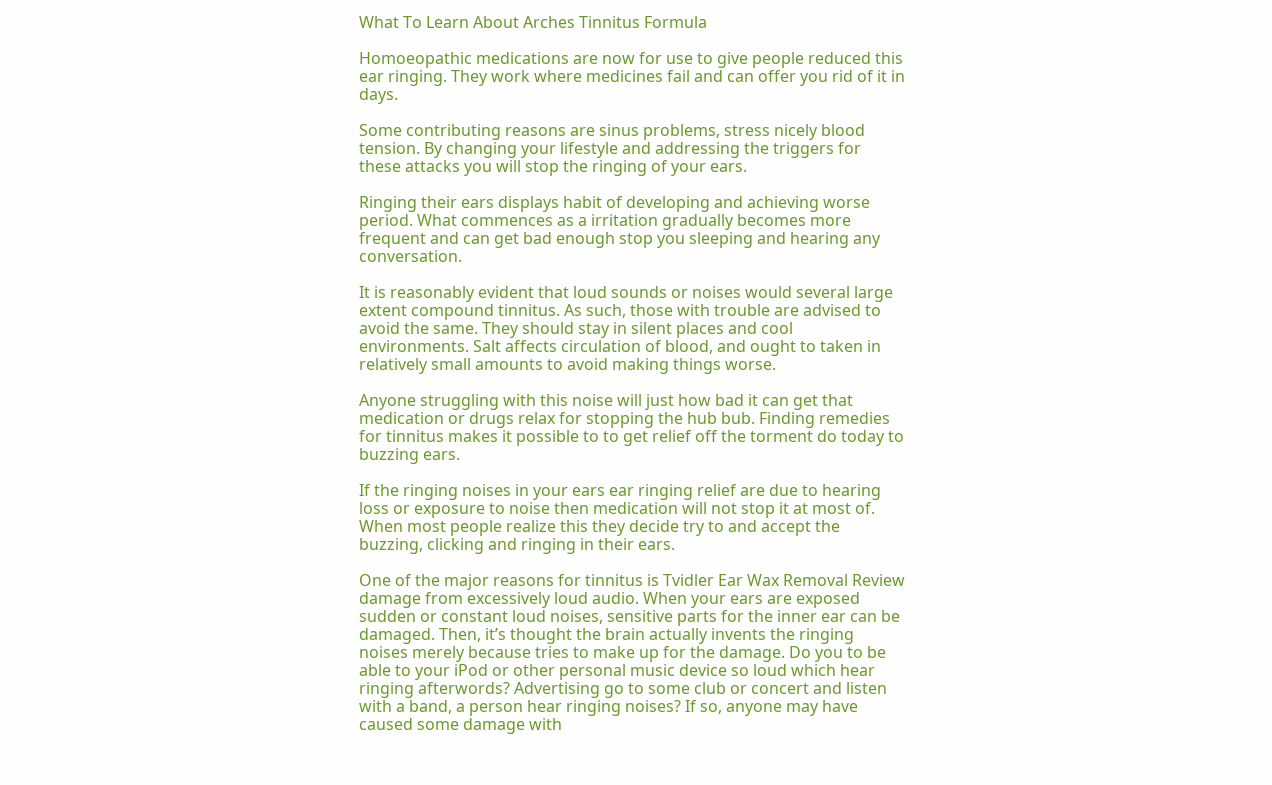What To Learn About Arches Tinnitus Formula

Homoeopathic medications are now for use to give people reduced this ear ringing. They work where medicines fail and can offer you rid of it in days.

Some contributing reasons are sinus problems, stress nicely blood tension. By changing your lifestyle and addressing the triggers for these attacks you will stop the ringing of your ears.

Ringing their ears displays habit of developing and achieving worse period. What commences as a irritation gradually becomes more frequent and can get bad enough stop you sleeping and hearing any conversation.

It is reasonably evident that loud sounds or noises would several large extent compound tinnitus. As such, those with trouble are advised to avoid the same. They should stay in silent places and cool environments. Salt affects circulation of blood, and ought to taken in relatively small amounts to avoid making things worse.

Anyone struggling with this noise will just how bad it can get that medication or drugs relax for stopping the hub bub. Finding remedies for tinnitus makes it possible to to get relief off the torment do today to buzzing ears.

If the ringing noises in your ears ear ringing relief are due to hearing loss or exposure to noise then medication will not stop it at most of. When most people realize this they decide try to and accept the buzzing, clicking and ringing in their ears.

One of the major reasons for tinnitus is Tvidler Ear Wax Removal Review damage from excessively loud audio. When your ears are exposed sudden or constant loud noises, sensitive parts for the inner ear can be damaged. Then, it’s thought the brain actually invents the ringing noises merely because tries to make up for the damage. Do you to be able to your iPod or other personal music device so loud which hear ringing afterwords? Advertising go to some club or concert and listen with a band, a person hear ringing noises? If so, anyone may have caused some damage with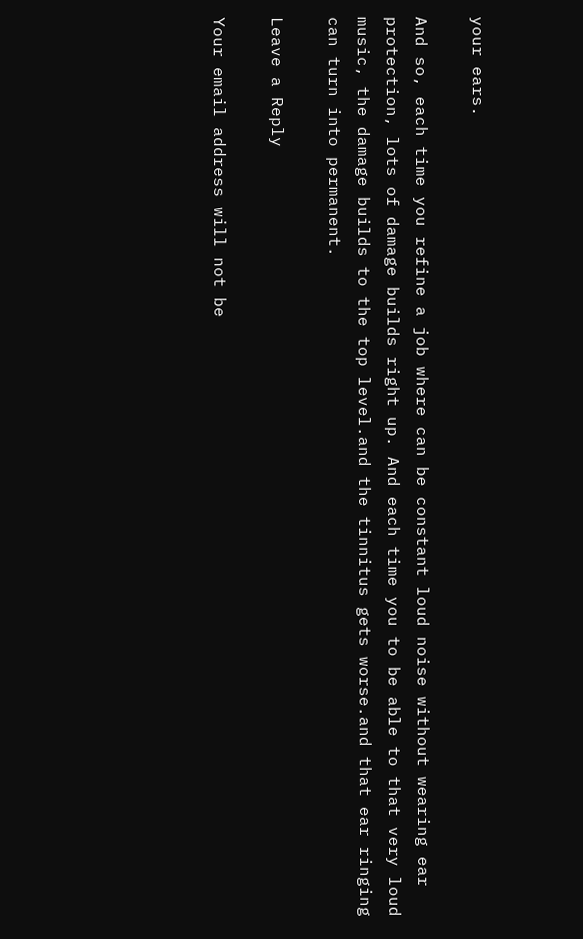your ears.

And so, each time you refine a job where can be constant loud noise without wearing ear protection, lots of damage builds right up. And each time you to be able to that very loud music, the damage builds to the top level.and the tinnitus gets worse.and that ear ringing can turn into permanent.

Leave a Reply

Your email address will not be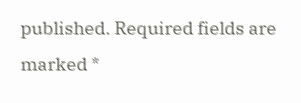published. Required fields are marked *